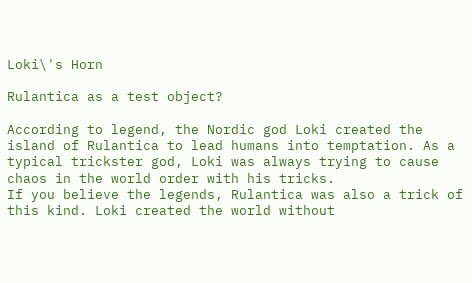Loki\'s Horn

Rulantica as a test object?

According to legend, the Nordic god Loki created the island of Rulantica to lead humans into temptation. As a typical trickster god, Loki was always trying to cause chaos in the world order with his tricks.
If you believe the legends, Rulantica was also a trick of this kind. Loki created the world without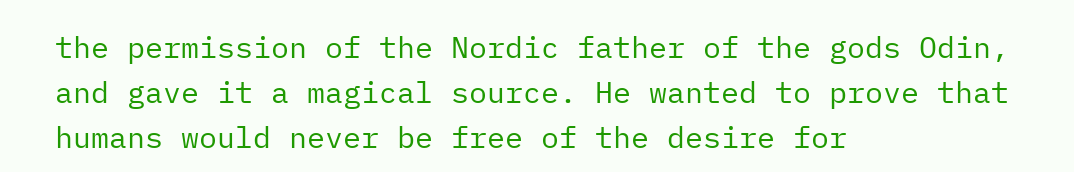the permission of the Nordic father of the gods Odin, and gave it a magical source. He wanted to prove that humans would never be free of the desire for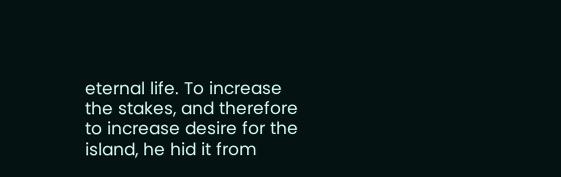eternal life. To increase the stakes, and therefore to increase desire for the island, he hid it from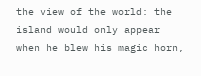the view of the world: the island would only appear when he blew his magic horn,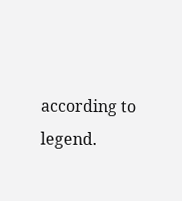according to legend.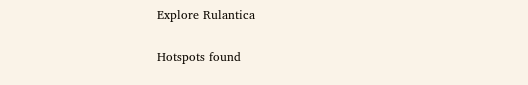Explore Rulantica

Hotspots found